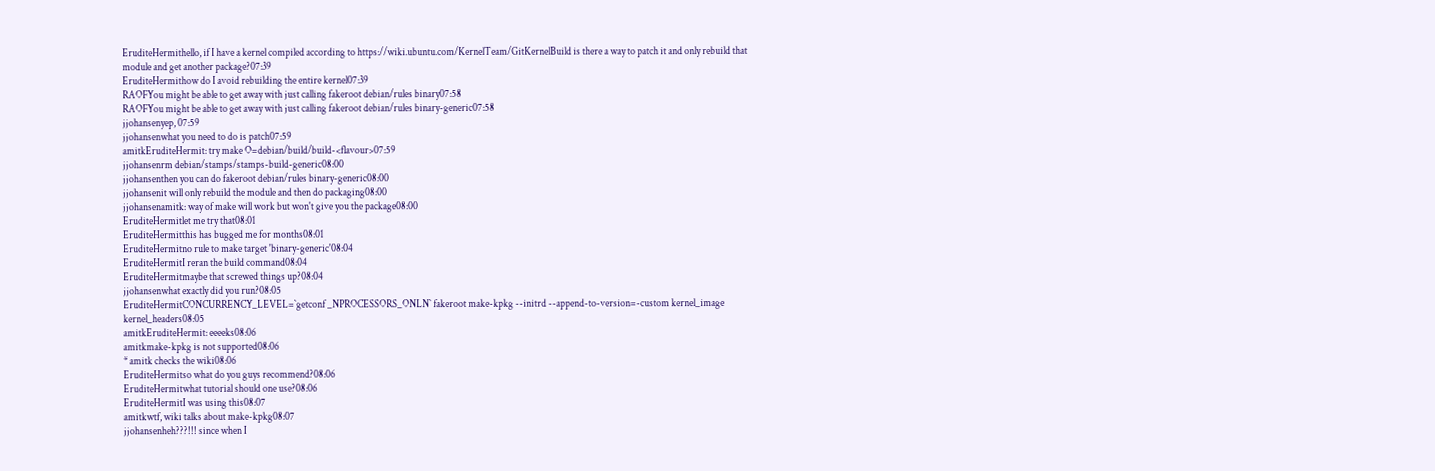EruditeHermithello, if I have a kernel compiled according to https://wiki.ubuntu.com/KernelTeam/GitKernelBuild is there a way to patch it and only rebuild that module and get another package?07:39
EruditeHermithow do I avoid rebuilding the entire kernel07:39
RAOFYou might be able to get away with just calling fakeroot debian/rules binary07:58
RAOFYou might be able to get away with just calling fakeroot debian/rules binary-generic07:58
jjohansenyep, 07:59
jjohansenwhat you need to do is patch07:59
amitkEruditeHermit: try make O=debian/build/build-<flavour>07:59
jjohansenrm debian/stamps/stamps-build-generic08:00
jjohansenthen you can do fakeroot debian/rules binary-generic08:00
jjohansenit will only rebuild the module and then do packaging08:00
jjohansenamitk: way of make will work but won't give you the package08:00
EruditeHermitlet me try that08:01
EruditeHermitthis has bugged me for months08:01
EruditeHermitno rule to make target 'binary-generic'08:04
EruditeHermitI reran the build command08:04
EruditeHermitmaybe that screwed things up?08:04
jjohansenwhat exactly did you run?08:05
EruditeHermitCONCURRENCY_LEVEL=`getconf _NPROCESSORS_ONLN` fakeroot make-kpkg --initrd --append-to-version=-custom kernel_image kernel_headers08:05
amitkEruditeHermit: eeeeks08:06
amitkmake-kpkg is not supported08:06
* amitk checks the wiki08:06
EruditeHermitso what do you guys recommend?08:06
EruditeHermitwhat tutorial should one use?08:06
EruditeHermitI was using this08:07
amitkwtf, wiki talks about make-kpkg08:07
jjohansenheh???!!! since when I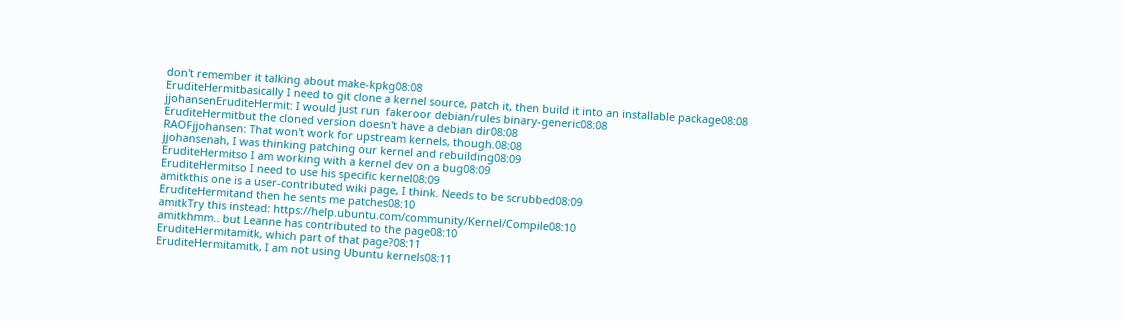don't remember it talking about make-kpkg08:08
EruditeHermitbasically I need to git clone a kernel source, patch it, then build it into an installable package08:08
jjohansenEruditeHermit: I would just run  fakeroor debian/rules binary-generic08:08
EruditeHermitbut the cloned version doesn't have a debian dir08:08
RAOFjjohansen: That won't work for upstream kernels, though.08:08
jjohansenah, I was thinking patching our kernel and rebuilding08:09
EruditeHermitso I am working with a kernel dev on a bug08:09
EruditeHermitso I need to use his specific kernel08:09
amitkthis one is a user-contributed wiki page, I think. Needs to be scrubbed08:09
EruditeHermitand then he sents me patches08:10
amitkTry this instead: https://help.ubuntu.com/community/Kernel/Compile08:10
amitkhmm.. but Leanne has contributed to the page08:10
EruditeHermitamitk, which part of that page?08:11
EruditeHermitamitk, I am not using Ubuntu kernels08:11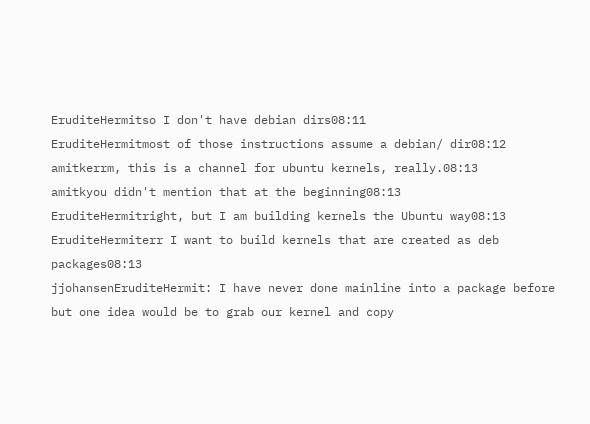EruditeHermitso I don't have debian dirs08:11
EruditeHermitmost of those instructions assume a debian/ dir08:12
amitkerrm, this is a channel for ubuntu kernels, really.08:13
amitkyou didn't mention that at the beginning08:13
EruditeHermitright, but I am building kernels the Ubuntu way08:13
EruditeHermiterr I want to build kernels that are created as deb packages08:13
jjohansenEruditeHermit: I have never done mainline into a package before but one idea would be to grab our kernel and copy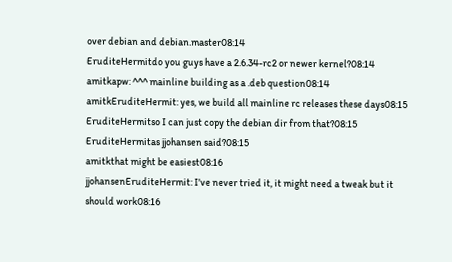over debian and debian.master08:14
EruditeHermitdo you guys have a 2.6.34-rc2 or newer kernel?08:14
amitkapw: ^^^ mainline building as a .deb question08:14
amitkEruditeHermit: yes, we build all mainline rc releases these days08:15
EruditeHermitso I can just copy the debian dir from that?08:15
EruditeHermitas jjohansen said?08:15
amitkthat might be easiest08:16
jjohansenEruditeHermit: I've never tried it, it might need a tweak but it should work08:16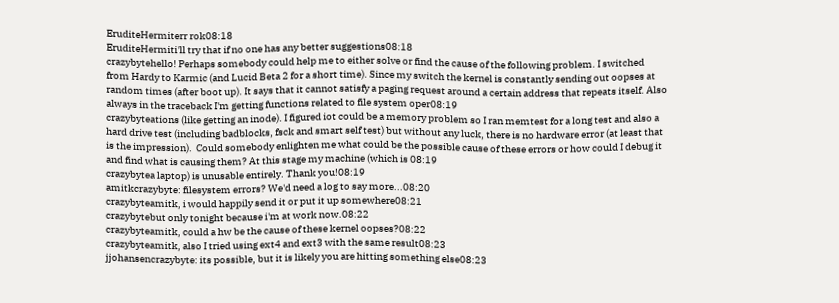EruditeHermiterr rok08:18
EruditeHermiti'll try that if no one has any better suggestions08:18
crazybytehello! Perhaps somebody could help me to either solve or find the cause of the following problem. I switched from Hardy to Karmic (and Lucid Beta 2 for a short time). Since my switch the kernel is constantly sending out oopses at random times (after boot up). It says that it cannot satisfy a paging request around a certain address that repeats itself. Also always in the traceback I'm getting functions related to file system oper08:19
crazybyteations (like getting an inode). I figured iot could be a memory problem so I ran memtest for a long test and also a hard drive test (including badblocks, fsck and smart self test) but without any luck, there is no hardware error (at least that is the impression).  Could somebody enlighten me what could be the possible cause of these errors or how could I debug it and find what is causing them? At this stage my machine (which is 08:19
crazybytea laptop) is unusable entirely. Thank you!08:19
amitkcrazybyte: filesystem errors? We'd need a log to say more...08:20
crazybyteamitk, i would happily send it or put it up somewhere08:21
crazybytebut only tonight because i'm at work now.08:22
crazybyteamitk, could a hw be the cause of these kernel oopses?08:22
crazybyteamitk, also I tried using ext4 and ext3 with the same result08:23
jjohansencrazybyte: its possible, but it is likely you are hitting something else08:23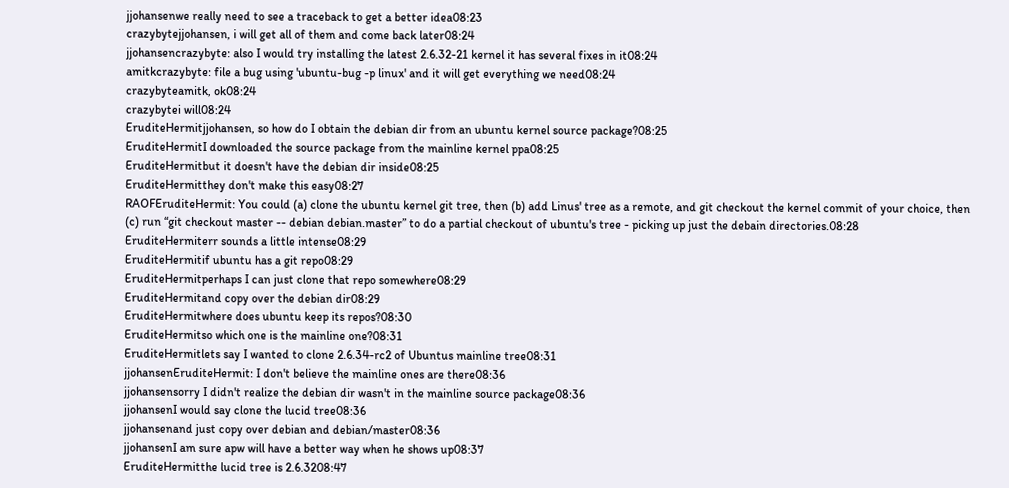jjohansenwe really need to see a traceback to get a better idea08:23
crazybytejjohansen, i will get all of them and come back later08:24
jjohansencrazybyte: also I would try installing the latest 2.6.32-21 kernel it has several fixes in it08:24
amitkcrazybyte: file a bug using 'ubuntu-bug -p linux' and it will get everything we need08:24
crazybyteamitk, ok08:24
crazybytei will08:24
EruditeHermitjjohansen, so how do I obtain the debian dir from an ubuntu kernel source package?08:25
EruditeHermitI downloaded the source package from the mainline kernel ppa08:25
EruditeHermitbut it doesn't have the debian dir inside08:25
EruditeHermitthey don't make this easy08:27
RAOFEruditeHermit: You could (a) clone the ubuntu kernel git tree, then (b) add Linus' tree as a remote, and git checkout the kernel commit of your choice, then (c) run “git checkout master -- debian debian.master” to do a partial checkout of ubuntu's tree - picking up just the debain directories.08:28
EruditeHermiterr sounds a little intense08:29
EruditeHermitif ubuntu has a git repo08:29
EruditeHermitperhaps I can just clone that repo somewhere08:29
EruditeHermitand copy over the debian dir08:29
EruditeHermitwhere does ubuntu keep its repos?08:30
EruditeHermitso which one is the mainline one?08:31
EruditeHermitlets say I wanted to clone 2.6.34-rc2 of Ubuntus mainline tree08:31
jjohansenEruditeHermit: I don't believe the mainline ones are there08:36
jjohansensorry I didn't realize the debian dir wasn't in the mainline source package08:36
jjohansenI would say clone the lucid tree08:36
jjohansenand just copy over debian and debian/master08:36
jjohansenI am sure apw will have a better way when he shows up08:37
EruditeHermitthe lucid tree is 2.6.3208:47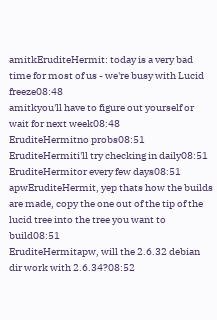amitkEruditeHermit: today is a very bad time for most of us - we're busy with Lucid freeze08:48
amitkyou'll have to figure out yourself or wait for next week08:48
EruditeHermitno probs08:51
EruditeHermiti'll try checking in daily08:51
EruditeHermitor every few days08:51
apwEruditeHermit, yep thats how the builds are made, copy the one out of the tip of the lucid tree into the tree you want to build08:51
EruditeHermitapw, will the 2.6.32 debian dir work with 2.6.34?08:52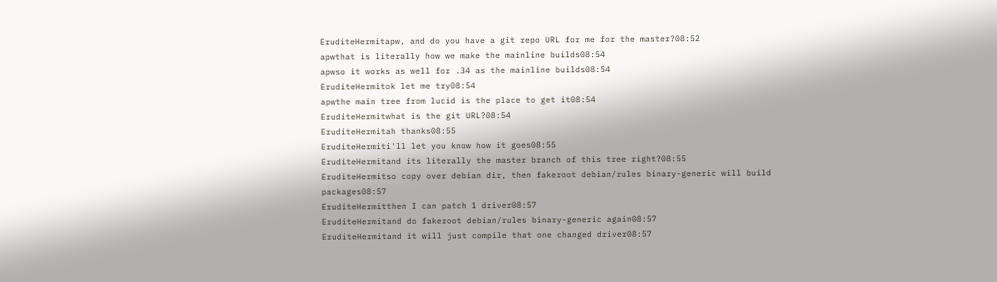EruditeHermitapw, and do you have a git repo URL for me for the master?08:52
apwthat is literally how we make the mainline builds08:54
apwso it works as well for .34 as the mainline builds08:54
EruditeHermitok let me try08:54
apwthe main tree from lucid is the place to get it08:54
EruditeHermitwhat is the git URL?08:54
EruditeHermitah thanks08:55
EruditeHermiti'll let you know how it goes08:55
EruditeHermitand its literally the master branch of this tree right?08:55
EruditeHermitso copy over debian dir, then fakeroot debian/rules binary-generic will build packages08:57
EruditeHermitthen I can patch 1 driver08:57
EruditeHermitand do fakeroot debian/rules binary-generic again08:57
EruditeHermitand it will just compile that one changed driver08:57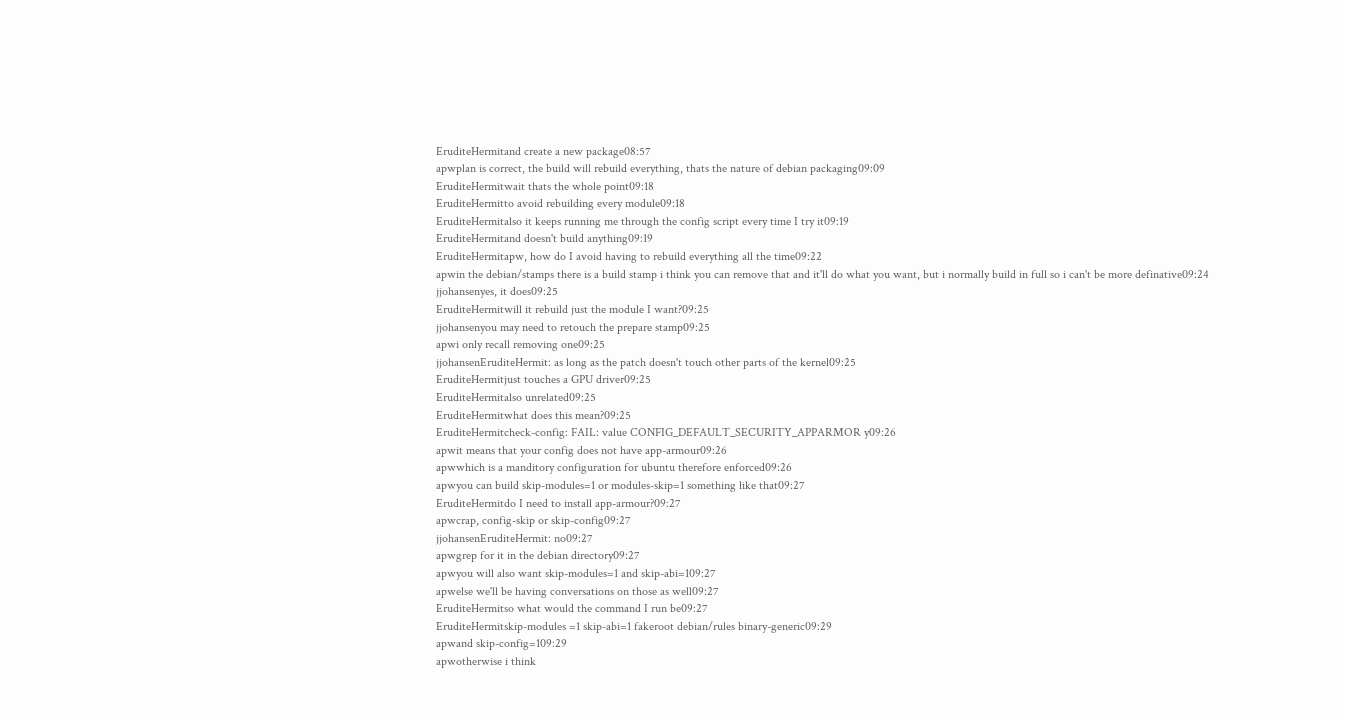EruditeHermitand create a new package08:57
apwplan is correct, the build will rebuild everything, thats the nature of debian packaging09:09
EruditeHermitwait thats the whole point09:18
EruditeHermitto avoid rebuilding every module09:18
EruditeHermitalso it keeps running me through the config script every time I try it09:19
EruditeHermitand doesn't build anything09:19
EruditeHermitapw, how do I avoid having to rebuild everything all the time09:22
apwin the debian/stamps there is a build stamp i think you can remove that and it'll do what you want, but i normally build in full so i can't be more definative09:24
jjohansenyes, it does09:25
EruditeHermitwill it rebuild just the module I want?09:25
jjohansenyou may need to retouch the prepare stamp09:25
apwi only recall removing one09:25
jjohansenEruditeHermit: as long as the patch doesn't touch other parts of the kernel09:25
EruditeHermitjust touches a GPU driver09:25
EruditeHermitalso unrelated09:25
EruditeHermitwhat does this mean?09:25
EruditeHermitcheck-config: FAIL: value CONFIG_DEFAULT_SECURITY_APPARMOR y09:26
apwit means that your config does not have app-armour09:26
apwwhich is a manditory configuration for ubuntu therefore enforced09:26
apwyou can build skip-modules=1 or modules-skip=1 something like that09:27
EruditeHermitdo I need to install app-armour?09:27
apwcrap, config-skip or skip-config09:27
jjohansenEruditeHermit: no09:27
apwgrep for it in the debian directory09:27
apwyou will also want skip-modules=1 and skip-abi=109:27
apwelse we'll be having conversations on those as well09:27
EruditeHermitso what would the command I run be09:27
EruditeHermitskip-modules =1 skip-abi=1 fakeroot debian/rules binary-generic09:29
apwand skip-config=109:29
apwotherwise i think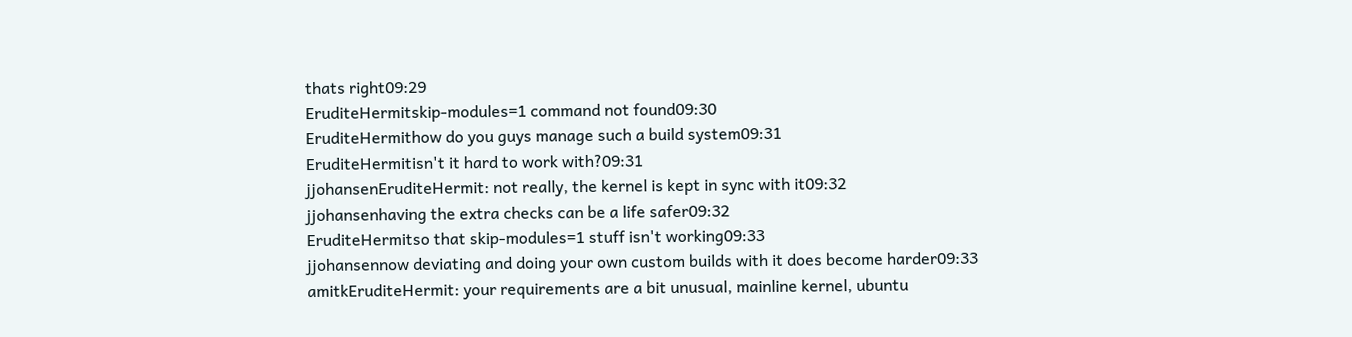thats right09:29
EruditeHermitskip-modules=1 command not found09:30
EruditeHermithow do you guys manage such a build system09:31
EruditeHermitisn't it hard to work with?09:31
jjohansenEruditeHermit: not really, the kernel is kept in sync with it09:32
jjohansenhaving the extra checks can be a life safer09:32
EruditeHermitso that skip-modules=1 stuff isn't working09:33
jjohansennow deviating and doing your own custom builds with it does become harder09:33
amitkEruditeHermit: your requirements are a bit unusual, mainline kernel, ubuntu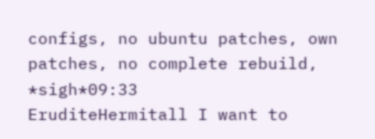configs, no ubuntu patches, own patches, no complete rebuild, *sigh*09:33
EruditeHermitall I want to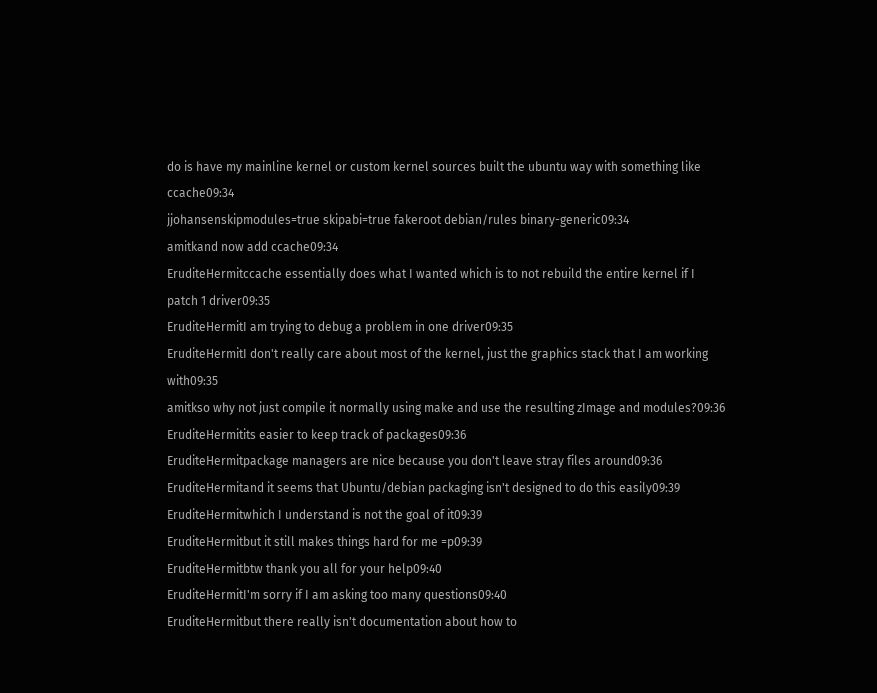do is have my mainline kernel or custom kernel sources built the ubuntu way with something like ccache09:34
jjohansenskipmodules=true skipabi=true fakeroot debian/rules binary-generic09:34
amitkand now add ccache09:34
EruditeHermitccache essentially does what I wanted which is to not rebuild the entire kernel if I patch 1 driver09:35
EruditeHermitI am trying to debug a problem in one driver09:35
EruditeHermitI don't really care about most of the kernel, just the graphics stack that I am working with09:35
amitkso why not just compile it normally using make and use the resulting zImage and modules?09:36
EruditeHermitits easier to keep track of packages09:36
EruditeHermitpackage managers are nice because you don't leave stray files around09:36
EruditeHermitand it seems that Ubuntu/debian packaging isn't designed to do this easily09:39
EruditeHermitwhich I understand is not the goal of it09:39
EruditeHermitbut it still makes things hard for me =p09:39
EruditeHermitbtw thank you all for your help09:40
EruditeHermitI'm sorry if I am asking too many questions09:40
EruditeHermitbut there really isn't documentation about how to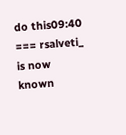do this09:40
=== rsalveti_ is now known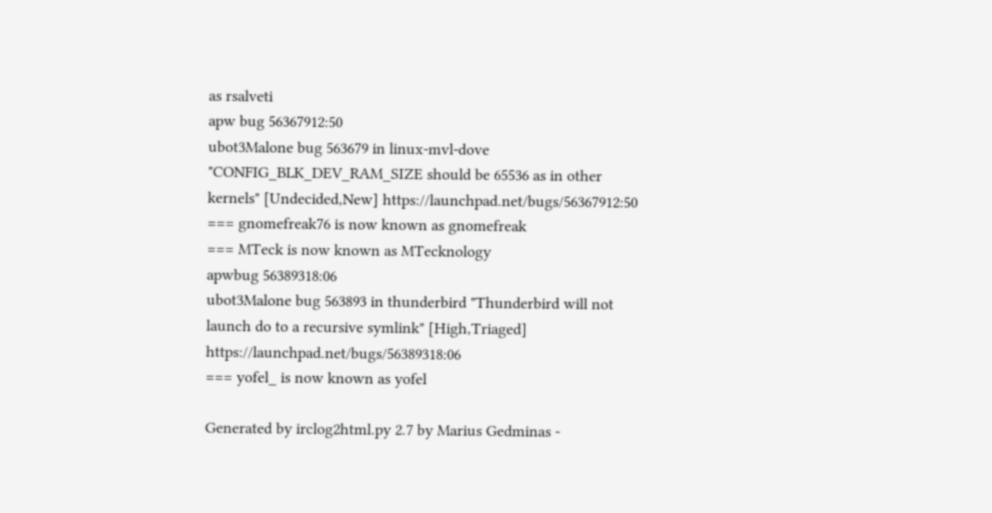as rsalveti
apw bug 56367912:50
ubot3Malone bug 563679 in linux-mvl-dove "CONFIG_BLK_DEV_RAM_SIZE should be 65536 as in other kernels" [Undecided,New] https://launchpad.net/bugs/56367912:50
=== gnomefreak76 is now known as gnomefreak
=== MTeck is now known as MTecknology
apwbug 56389318:06
ubot3Malone bug 563893 in thunderbird "Thunderbird will not launch do to a recursive symlink" [High,Triaged] https://launchpad.net/bugs/56389318:06
=== yofel_ is now known as yofel

Generated by irclog2html.py 2.7 by Marius Gedminas -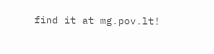find it at mg.pov.lt!